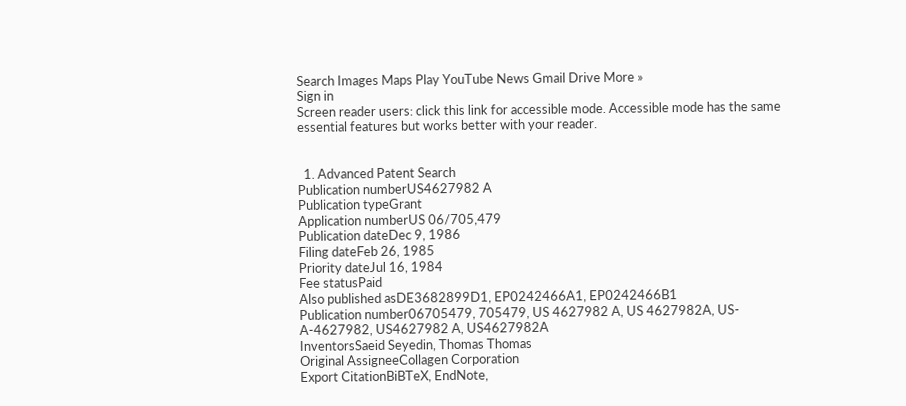Search Images Maps Play YouTube News Gmail Drive More »
Sign in
Screen reader users: click this link for accessible mode. Accessible mode has the same essential features but works better with your reader.


  1. Advanced Patent Search
Publication numberUS4627982 A
Publication typeGrant
Application numberUS 06/705,479
Publication dateDec 9, 1986
Filing dateFeb 26, 1985
Priority dateJul 16, 1984
Fee statusPaid
Also published asDE3682899D1, EP0242466A1, EP0242466B1
Publication number06705479, 705479, US 4627982 A, US 4627982A, US-A-4627982, US4627982 A, US4627982A
InventorsSaeid Seyedin, Thomas Thomas
Original AssigneeCollagen Corporation
Export CitationBiBTeX, EndNote,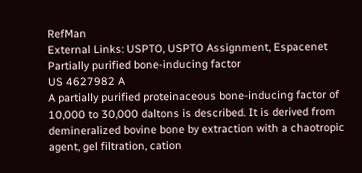RefMan
External Links: USPTO, USPTO Assignment, Espacenet
Partially purified bone-inducing factor
US 4627982 A
A partially purified proteinaceous bone-inducing factor of 10,000 to 30,000 daltons is described. It is derived from demineralized bovine bone by extraction with a chaotropic agent, gel filtration, cation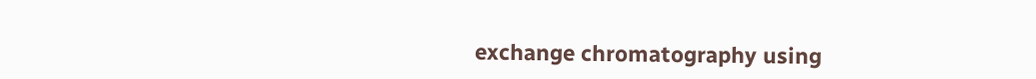exchange chromatography using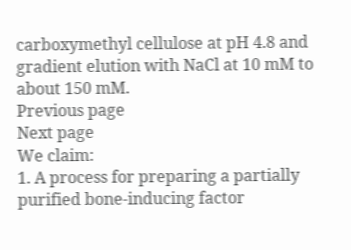carboxymethyl cellulose at pH 4.8 and gradient elution with NaCl at 10 mM to about 150 mM.
Previous page
Next page
We claim:
1. A process for preparing a partially purified bone-inducing factor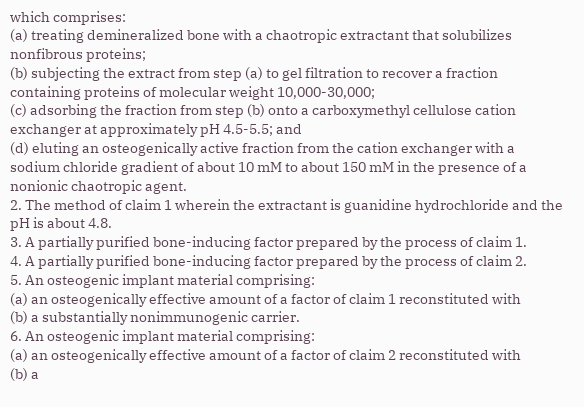which comprises:
(a) treating demineralized bone with a chaotropic extractant that solubilizes nonfibrous proteins;
(b) subjecting the extract from step (a) to gel filtration to recover a fraction containing proteins of molecular weight 10,000-30,000;
(c) adsorbing the fraction from step (b) onto a carboxymethyl cellulose cation exchanger at approximately pH 4.5-5.5; and
(d) eluting an osteogenically active fraction from the cation exchanger with a sodium chloride gradient of about 10 mM to about 150 mM in the presence of a nonionic chaotropic agent.
2. The method of claim 1 wherein the extractant is guanidine hydrochloride and the pH is about 4.8.
3. A partially purified bone-inducing factor prepared by the process of claim 1.
4. A partially purified bone-inducing factor prepared by the process of claim 2.
5. An osteogenic implant material comprising:
(a) an osteogenically effective amount of a factor of claim 1 reconstituted with
(b) a substantially nonimmunogenic carrier.
6. An osteogenic implant material comprising:
(a) an osteogenically effective amount of a factor of claim 2 reconstituted with
(b) a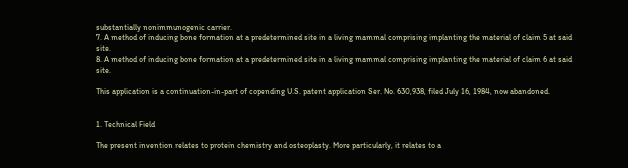substantially nonimmunogenic carrier.
7. A method of inducing bone formation at a predetermined site in a living mammal comprising implanting the material of claim 5 at said site.
8. A method of inducing bone formation at a predetermined site in a living mammal comprising implanting the material of claim 6 at said site.

This application is a continuation-in-part of copending U.S. patent application Ser. No. 630,938, filed July 16, 1984, now abandoned.


1. Technical Field

The present invention relates to protein chemistry and osteoplasty. More particularly, it relates to a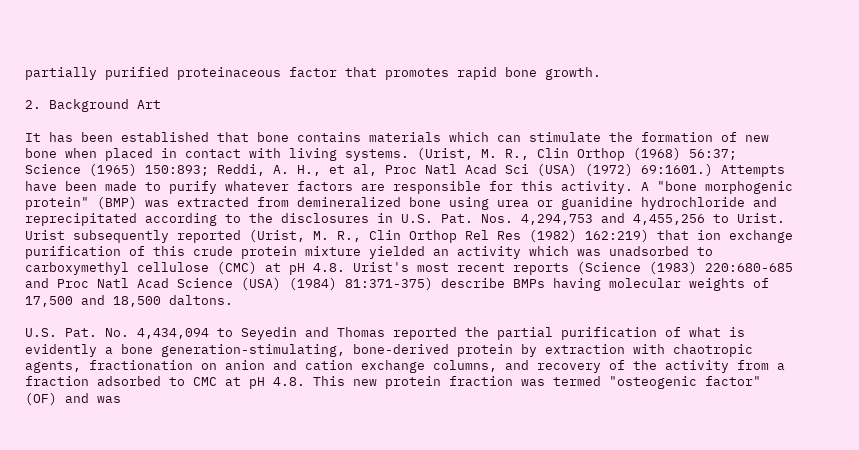partially purified proteinaceous factor that promotes rapid bone growth.

2. Background Art

It has been established that bone contains materials which can stimulate the formation of new bone when placed in contact with living systems. (Urist, M. R., Clin Orthop (1968) 56:37; Science (1965) 150:893; Reddi, A. H., et al, Proc Natl Acad Sci (USA) (1972) 69:1601.) Attempts have been made to purify whatever factors are responsible for this activity. A "bone morphogenic protein" (BMP) was extracted from demineralized bone using urea or guanidine hydrochloride and reprecipitated according to the disclosures in U.S. Pat. Nos. 4,294,753 and 4,455,256 to Urist. Urist subsequently reported (Urist, M. R., Clin Orthop Rel Res (1982) 162:219) that ion exchange purification of this crude protein mixture yielded an activity which was unadsorbed to carboxymethyl cellulose (CMC) at pH 4.8. Urist's most recent reports (Science (1983) 220:680-685 and Proc Natl Acad Science (USA) (1984) 81:371-375) describe BMPs having molecular weights of 17,500 and 18,500 daltons.

U.S. Pat. No. 4,434,094 to Seyedin and Thomas reported the partial purification of what is evidently a bone generation-stimulating, bone-derived protein by extraction with chaotropic agents, fractionation on anion and cation exchange columns, and recovery of the activity from a fraction adsorbed to CMC at pH 4.8. This new protein fraction was termed "osteogenic factor" (OF) and was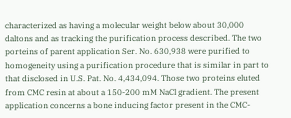characterized as having a molecular weight below about 30,000 daltons and as tracking the purification process described. The two porteins of parent application Ser. No. 630,938 were purified to homogeneity using a purification procedure that is similar in part to that disclosed in U.S. Pat. No. 4,434,094. Those two proteins eluted from CMC resin at about a 150-200 mM NaCl gradient. The present application concerns a bone inducing factor present in the CMC-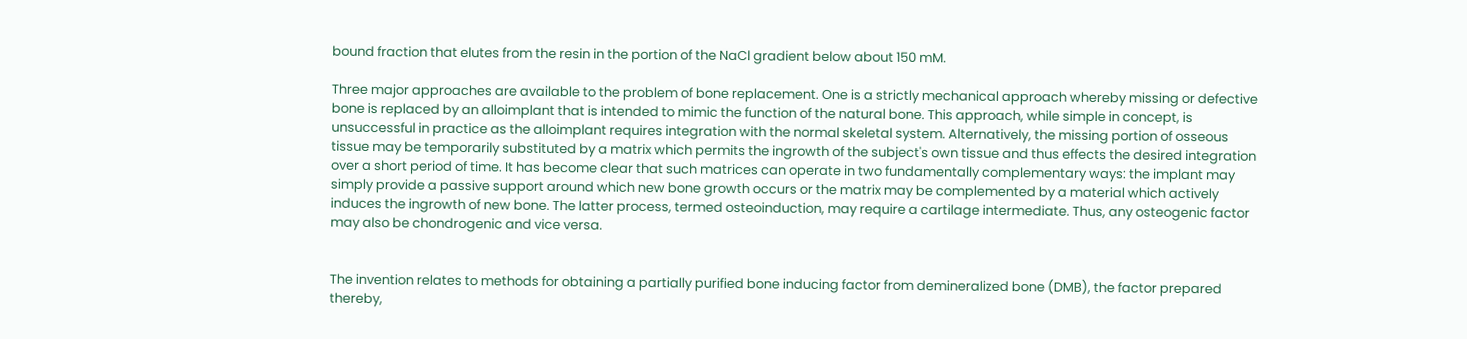bound fraction that elutes from the resin in the portion of the NaCl gradient below about 150 mM.

Three major approaches are available to the problem of bone replacement. One is a strictly mechanical approach whereby missing or defective bone is replaced by an alloimplant that is intended to mimic the function of the natural bone. This approach, while simple in concept, is unsuccessful in practice as the alloimplant requires integration with the normal skeletal system. Alternatively, the missing portion of osseous tissue may be temporarily substituted by a matrix which permits the ingrowth of the subject's own tissue and thus effects the desired integration over a short period of time. It has become clear that such matrices can operate in two fundamentally complementary ways: the implant may simply provide a passive support around which new bone growth occurs or the matrix may be complemented by a material which actively induces the ingrowth of new bone. The latter process, termed osteoinduction, may require a cartilage intermediate. Thus, any osteogenic factor may also be chondrogenic and vice versa.


The invention relates to methods for obtaining a partially purified bone inducing factor from demineralized bone (DMB), the factor prepared thereby,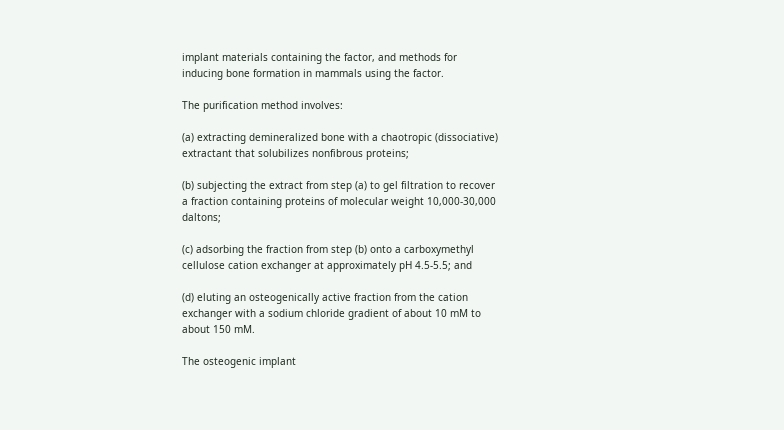implant materials containing the factor, and methods for inducing bone formation in mammals using the factor.

The purification method involves:

(a) extracting demineralized bone with a chaotropic (dissociative) extractant that solubilizes nonfibrous proteins;

(b) subjecting the extract from step (a) to gel filtration to recover a fraction containing proteins of molecular weight 10,000-30,000 daltons;

(c) adsorbing the fraction from step (b) onto a carboxymethyl cellulose cation exchanger at approximately pH 4.5-5.5; and

(d) eluting an osteogenically active fraction from the cation exchanger with a sodium chloride gradient of about 10 mM to about 150 mM.

The osteogenic implant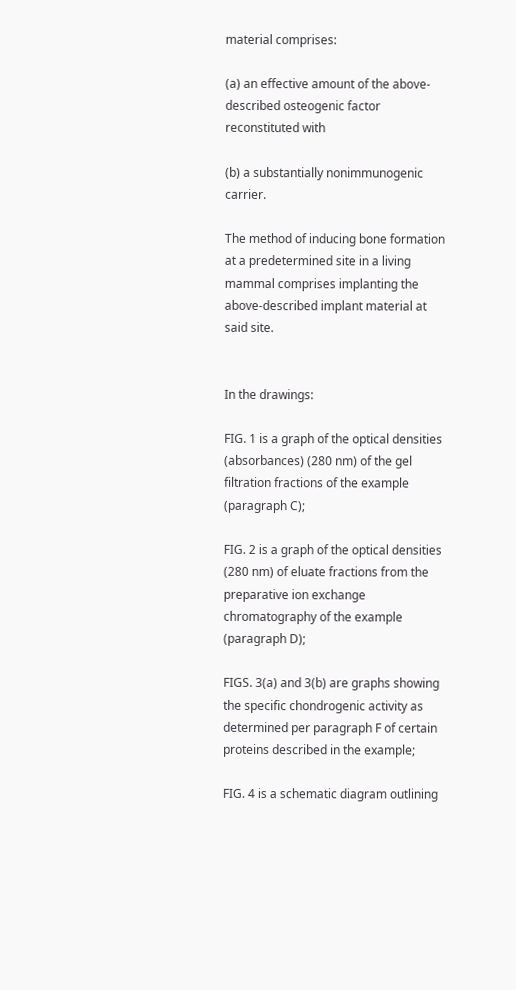material comprises:

(a) an effective amount of the above-described osteogenic factor reconstituted with

(b) a substantially nonimmunogenic carrier.

The method of inducing bone formation at a predetermined site in a living mammal comprises implanting the above-described implant material at said site.


In the drawings:

FIG. 1 is a graph of the optical densities (absorbances) (280 nm) of the gel filtration fractions of the example (paragraph C);

FIG. 2 is a graph of the optical densities (280 nm) of eluate fractions from the preparative ion exchange chromatography of the example (paragraph D);

FIGS. 3(a) and 3(b) are graphs showing the specific chondrogenic activity as determined per paragraph F of certain proteins described in the example;

FIG. 4 is a schematic diagram outlining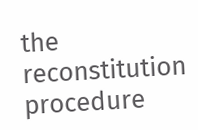the reconstitution procedure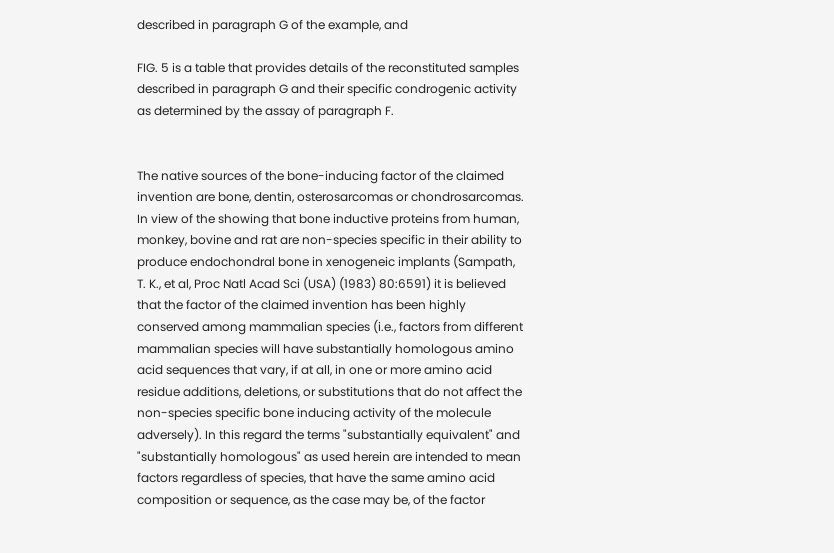described in paragraph G of the example, and

FIG. 5 is a table that provides details of the reconstituted samples described in paragraph G and their specific condrogenic activity as determined by the assay of paragraph F.


The native sources of the bone-inducing factor of the claimed invention are bone, dentin, osterosarcomas or chondrosarcomas. In view of the showing that bone inductive proteins from human, monkey, bovine and rat are non-species specific in their ability to produce endochondral bone in xenogeneic implants (Sampath, T. K., et al, Proc Natl Acad Sci (USA) (1983) 80:6591) it is believed that the factor of the claimed invention has been highly conserved among mammalian species (i.e., factors from different mammalian species will have substantially homologous amino acid sequences that vary, if at all, in one or more amino acid residue additions, deletions, or substitutions that do not affect the non-species specific bone inducing activity of the molecule adversely). In this regard the terms "substantially equivalent" and "substantially homologous" as used herein are intended to mean factors regardless of species, that have the same amino acid composition or sequence, as the case may be, of the factor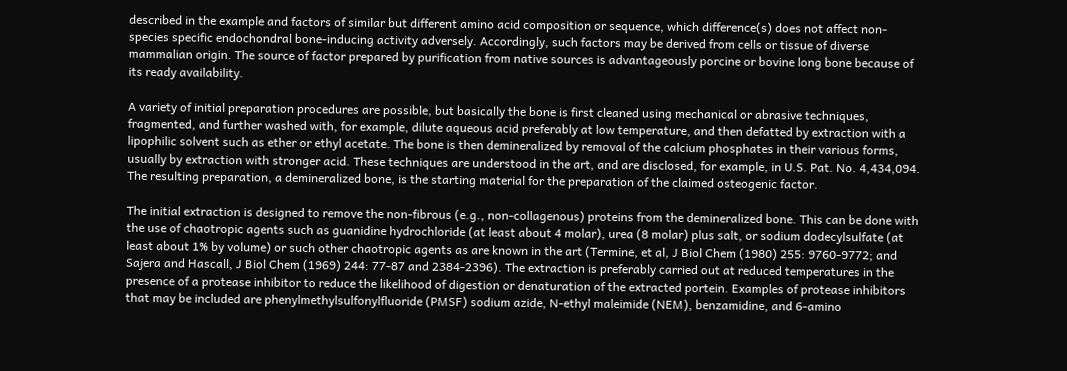described in the example and factors of similar but different amino acid composition or sequence, which difference(s) does not affect non-species specific endochondral bone-inducing activity adversely. Accordingly, such factors may be derived from cells or tissue of diverse mammalian origin. The source of factor prepared by purification from native sources is advantageously porcine or bovine long bone because of its ready availability.

A variety of initial preparation procedures are possible, but basically the bone is first cleaned using mechanical or abrasive techniques, fragmented, and further washed with, for example, dilute aqueous acid preferably at low temperature, and then defatted by extraction with a lipophilic solvent such as ether or ethyl acetate. The bone is then demineralized by removal of the calcium phosphates in their various forms, usually by extraction with stronger acid. These techniques are understood in the art, and are disclosed, for example, in U.S. Pat. No. 4,434,094. The resulting preparation, a demineralized bone, is the starting material for the preparation of the claimed osteogenic factor.

The initial extraction is designed to remove the non-fibrous (e.g., non-collagenous) proteins from the demineralized bone. This can be done with the use of chaotropic agents such as guanidine hydrochloride (at least about 4 molar), urea (8 molar) plus salt, or sodium dodecylsulfate (at least about 1% by volume) or such other chaotropic agents as are known in the art (Termine, et al, J Biol Chem (1980) 255: 9760-9772; and Sajera and Hascall, J Biol Chem (1969) 244: 77-87 and 2384-2396). The extraction is preferably carried out at reduced temperatures in the presence of a protease inhibitor to reduce the likelihood of digestion or denaturation of the extracted portein. Examples of protease inhibitors that may be included are phenylmethylsulfonylfluoride (PMSF) sodium azide, N-ethyl maleimide (NEM), benzamidine, and 6-amino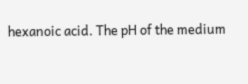hexanoic acid. The pH of the medium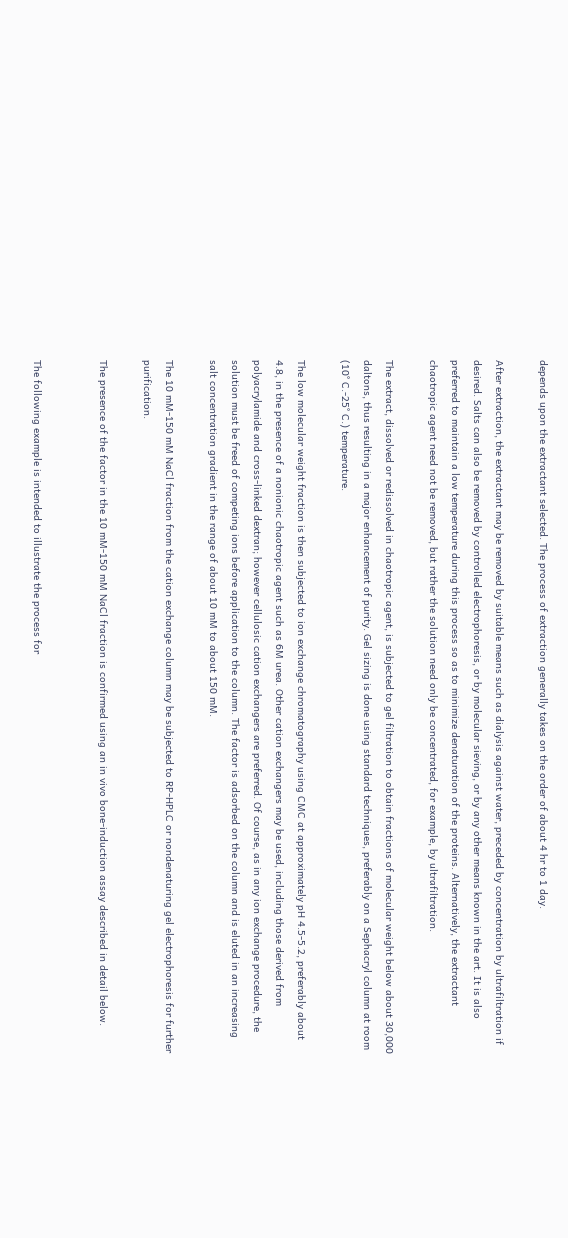depends upon the extractant selected. The process of extraction generally takes on the order of about 4 hr to 1 day.

After extraction, the extractant may be removed by suitable means such as dialysis against water, preceded by concentration by ultrafiltration if desired. Salts can also be removed by controlled electrophoresis, or by molecular sieving, or by any other means known in the art. It is also preferred to maintain a low temperature during this process so as to minimize denaturation of the proteins. Alternatively, the extractant chaotropic agent need not be removed, but rather the solution need only be concentrated, for example, by ultrafiltration.

The extract, dissolved or redissolved in chaotropic agent, is subjected to gel filtration to obtain fractions of molecular weight below about 30,000 daltons, thus resulting in a major enhancement of purity. Gel sizing is done using standard techniques, preferably on a Sephacryl column at room (10° C.-25° C.) temperature.

The low molecular weight fraction is then subjected to ion exchange chromatography using CMC at approximately pH 4.5-5.2, preferably about 4.8, in the presence of a nonionic chaotropic agent such as 6M urea. Other cation exchangers may be used, including those derived from polyacrylamide and cross-linked dextran; however cellulosic cation exchangers are preferred. Of course, as in any ion exchange procedure, the solution must be freed of competing ions before application to the column. The factor is adsorbed on the column and is eluted in an increasing salt concentration gradient in the range of about 10 mM to about 150 mM.

The 10 mM-150 mM NaCl fraction from the cation exchange column may be subjected to RP-HPLC or nondenaturing gel electrophoresis for further purification.

The presence of the factor in the 10 mM-150 mM NaCl fraction is confirmed using an in vivo bone-induction assay described in detail below.


The following example is intended to illustrate the process for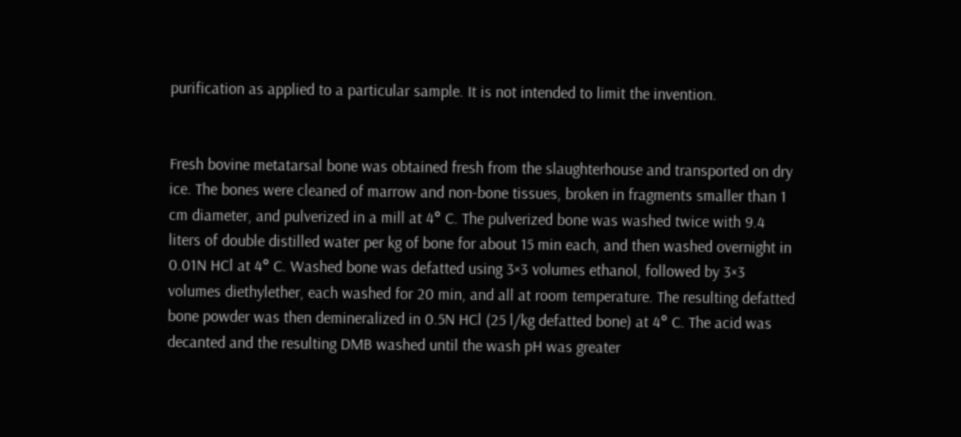purification as applied to a particular sample. It is not intended to limit the invention.


Fresh bovine metatarsal bone was obtained fresh from the slaughterhouse and transported on dry ice. The bones were cleaned of marrow and non-bone tissues, broken in fragments smaller than 1 cm diameter, and pulverized in a mill at 4° C. The pulverized bone was washed twice with 9.4 liters of double distilled water per kg of bone for about 15 min each, and then washed overnight in 0.01N HCl at 4° C. Washed bone was defatted using 3×3 volumes ethanol, followed by 3×3 volumes diethylether, each washed for 20 min, and all at room temperature. The resulting defatted bone powder was then demineralized in 0.5N HCl (25 l/kg defatted bone) at 4° C. The acid was decanted and the resulting DMB washed until the wash pH was greater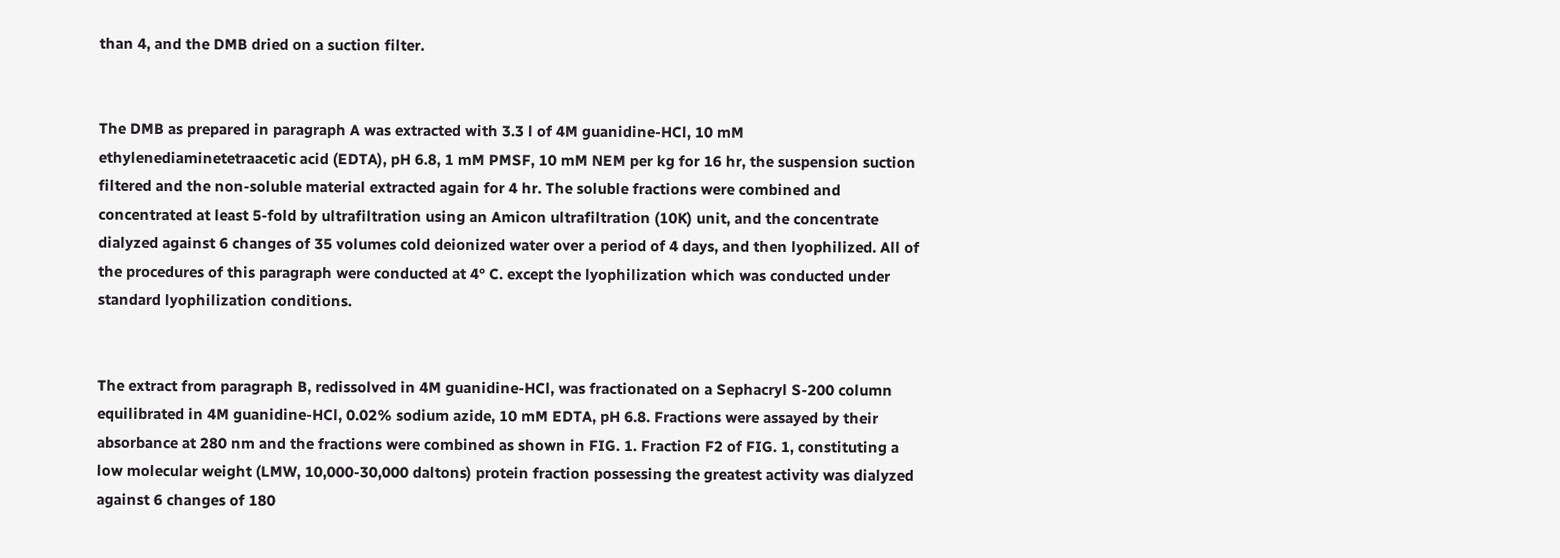than 4, and the DMB dried on a suction filter.


The DMB as prepared in paragraph A was extracted with 3.3 l of 4M guanidine-HCl, 10 mM ethylenediaminetetraacetic acid (EDTA), pH 6.8, 1 mM PMSF, 10 mM NEM per kg for 16 hr, the suspension suction filtered and the non-soluble material extracted again for 4 hr. The soluble fractions were combined and concentrated at least 5-fold by ultrafiltration using an Amicon ultrafiltration (10K) unit, and the concentrate dialyzed against 6 changes of 35 volumes cold deionized water over a period of 4 days, and then lyophilized. All of the procedures of this paragraph were conducted at 4° C. except the lyophilization which was conducted under standard lyophilization conditions.


The extract from paragraph B, redissolved in 4M guanidine-HCl, was fractionated on a Sephacryl S-200 column equilibrated in 4M guanidine-HCl, 0.02% sodium azide, 10 mM EDTA, pH 6.8. Fractions were assayed by their absorbance at 280 nm and the fractions were combined as shown in FIG. 1. Fraction F2 of FIG. 1, constituting a low molecular weight (LMW, 10,000-30,000 daltons) protein fraction possessing the greatest activity was dialyzed against 6 changes of 180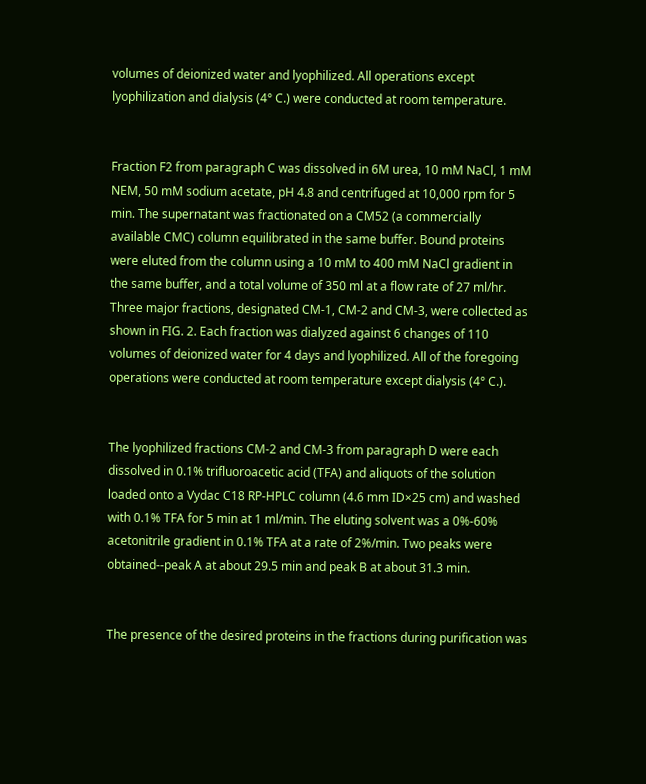volumes of deionized water and lyophilized. All operations except lyophilization and dialysis (4° C.) were conducted at room temperature.


Fraction F2 from paragraph C was dissolved in 6M urea, 10 mM NaCl, 1 mM NEM, 50 mM sodium acetate, pH 4.8 and centrifuged at 10,000 rpm for 5 min. The supernatant was fractionated on a CM52 (a commercially available CMC) column equilibrated in the same buffer. Bound proteins were eluted from the column using a 10 mM to 400 mM NaCl gradient in the same buffer, and a total volume of 350 ml at a flow rate of 27 ml/hr. Three major fractions, designated CM-1, CM-2 and CM-3, were collected as shown in FIG. 2. Each fraction was dialyzed against 6 changes of 110 volumes of deionized water for 4 days and lyophilized. All of the foregoing operations were conducted at room temperature except dialysis (4° C.).


The lyophilized fractions CM-2 and CM-3 from paragraph D were each dissolved in 0.1% trifluoroacetic acid (TFA) and aliquots of the solution loaded onto a Vydac C18 RP-HPLC column (4.6 mm ID×25 cm) and washed with 0.1% TFA for 5 min at 1 ml/min. The eluting solvent was a 0%-60% acetonitrile gradient in 0.1% TFA at a rate of 2%/min. Two peaks were obtained--peak A at about 29.5 min and peak B at about 31.3 min.


The presence of the desired proteins in the fractions during purification was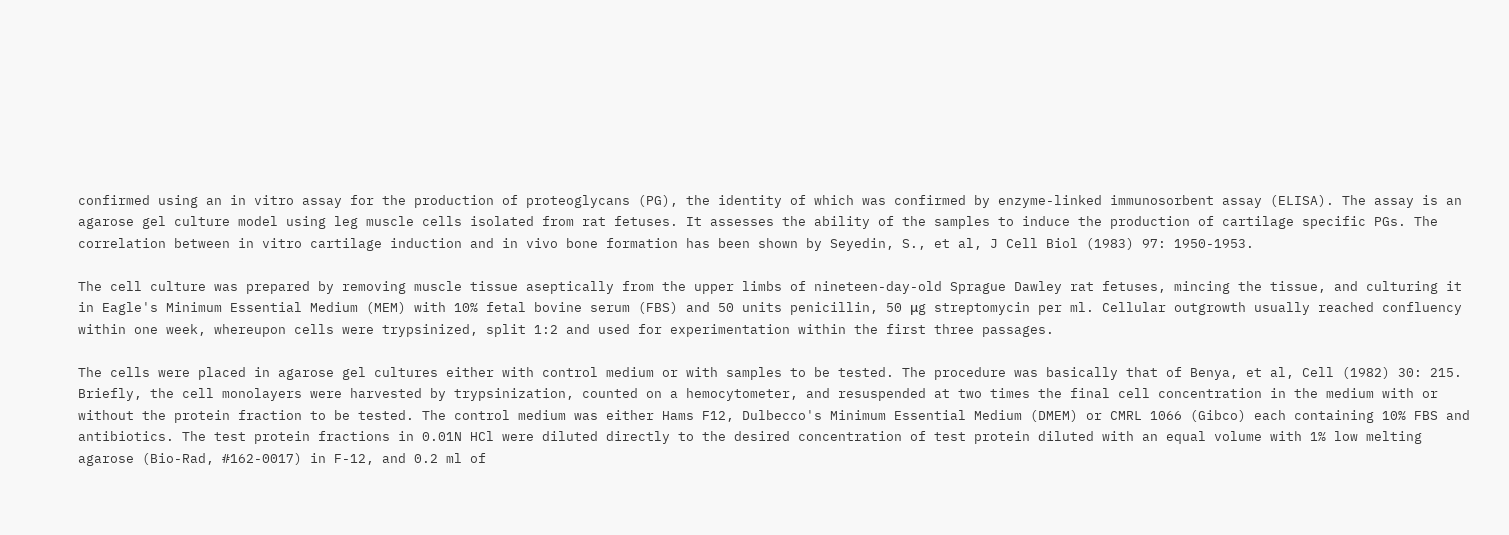confirmed using an in vitro assay for the production of proteoglycans (PG), the identity of which was confirmed by enzyme-linked immunosorbent assay (ELISA). The assay is an agarose gel culture model using leg muscle cells isolated from rat fetuses. It assesses the ability of the samples to induce the production of cartilage specific PGs. The correlation between in vitro cartilage induction and in vivo bone formation has been shown by Seyedin, S., et al, J Cell Biol (1983) 97: 1950-1953.

The cell culture was prepared by removing muscle tissue aseptically from the upper limbs of nineteen-day-old Sprague Dawley rat fetuses, mincing the tissue, and culturing it in Eagle's Minimum Essential Medium (MEM) with 10% fetal bovine serum (FBS) and 50 units penicillin, 50 μg streptomycin per ml. Cellular outgrowth usually reached confluency within one week, whereupon cells were trypsinized, split 1:2 and used for experimentation within the first three passages.

The cells were placed in agarose gel cultures either with control medium or with samples to be tested. The procedure was basically that of Benya, et al, Cell (1982) 30: 215. Briefly, the cell monolayers were harvested by trypsinization, counted on a hemocytometer, and resuspended at two times the final cell concentration in the medium with or without the protein fraction to be tested. The control medium was either Hams F12, Dulbecco's Minimum Essential Medium (DMEM) or CMRL 1066 (Gibco) each containing 10% FBS and antibiotics. The test protein fractions in 0.01N HCl were diluted directly to the desired concentration of test protein diluted with an equal volume with 1% low melting agarose (Bio-Rad, #162-0017) in F-12, and 0.2 ml of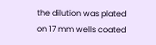the dilution was plated on 17 mm wells coated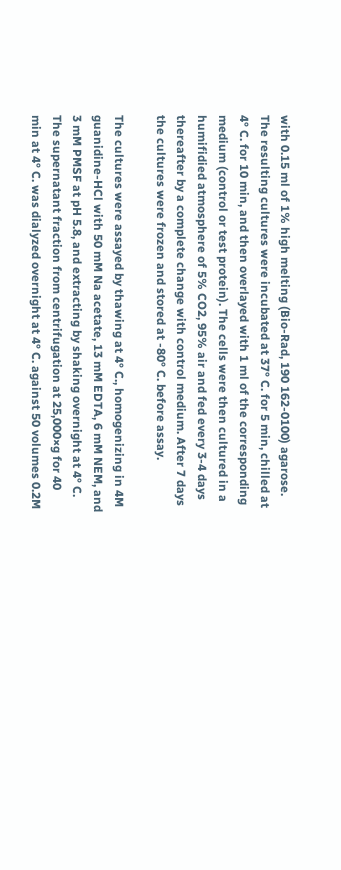with 0.15 ml of 1% high melting (Bio-Rad, 190 162-0100) agarose. The resulting cultures were incubated at 37° C. for 5 min, chilled at 4° C. for 10 min, and then overlayed with 1 ml of the corresponding medium (control or test protein). The cells were then cultured in a humifidied atmosphere of 5% CO2, 95% air and fed every 3-4 days thereafter by a complete change with control medium. After 7 days the cultures were frozen and stored at -80° C. before assay.

The cultures were assayed by thawing at 4° C., homogenizing in 4M guanidine-HCl with 50 mM Na acetate, 13 mM EDTA, 6 mM NEM, and 3 mM PMSF at pH 5.8, and extracting by shaking overnight at 4° C. The supernatant fraction from centrifugation at 25,000×g for 40 min at 4° C. was dialyzed overnight at 4° C. against 50 volumes 0.2M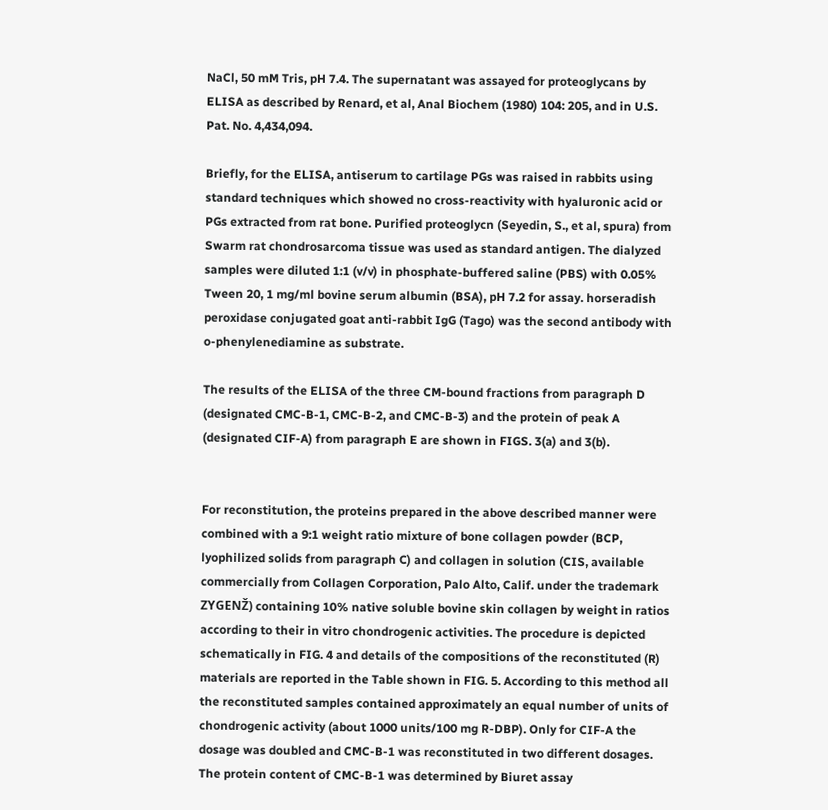NaCl, 50 mM Tris, pH 7.4. The supernatant was assayed for proteoglycans by ELISA as described by Renard, et al, Anal Biochem (1980) 104: 205, and in U.S. Pat. No. 4,434,094.

Briefly, for the ELISA, antiserum to cartilage PGs was raised in rabbits using standard techniques which showed no cross-reactivity with hyaluronic acid or PGs extracted from rat bone. Purified proteoglycn (Seyedin, S., et al, spura) from Swarm rat chondrosarcoma tissue was used as standard antigen. The dialyzed samples were diluted 1:1 (v/v) in phosphate-buffered saline (PBS) with 0.05% Tween 20, 1 mg/ml bovine serum albumin (BSA), pH 7.2 for assay. horseradish peroxidase conjugated goat anti-rabbit IgG (Tago) was the second antibody with o-phenylenediamine as substrate.

The results of the ELISA of the three CM-bound fractions from paragraph D (designated CMC-B-1, CMC-B-2, and CMC-B-3) and the protein of peak A (designated CIF-A) from paragraph E are shown in FIGS. 3(a) and 3(b).


For reconstitution, the proteins prepared in the above described manner were combined with a 9:1 weight ratio mixture of bone collagen powder (BCP, lyophilized solids from paragraph C) and collagen in solution (CIS, available commercially from Collagen Corporation, Palo Alto, Calif. under the trademark ZYGENŽ) containing 10% native soluble bovine skin collagen by weight in ratios according to their in vitro chondrogenic activities. The procedure is depicted schematically in FIG. 4 and details of the compositions of the reconstituted (R) materials are reported in the Table shown in FIG. 5. According to this method all the reconstituted samples contained approximately an equal number of units of chondrogenic activity (about 1000 units/100 mg R-DBP). Only for CIF-A the dosage was doubled and CMC-B-1 was reconstituted in two different dosages. The protein content of CMC-B-1 was determined by Biuret assay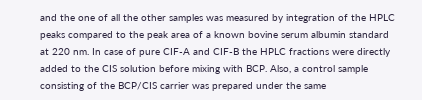and the one of all the other samples was measured by integration of the HPLC peaks compared to the peak area of a known bovine serum albumin standard at 220 nm. In case of pure CIF-A and CIF-B the HPLC fractions were directly added to the CIS solution before mixing with BCP. Also, a control sample consisting of the BCP/CIS carrier was prepared under the same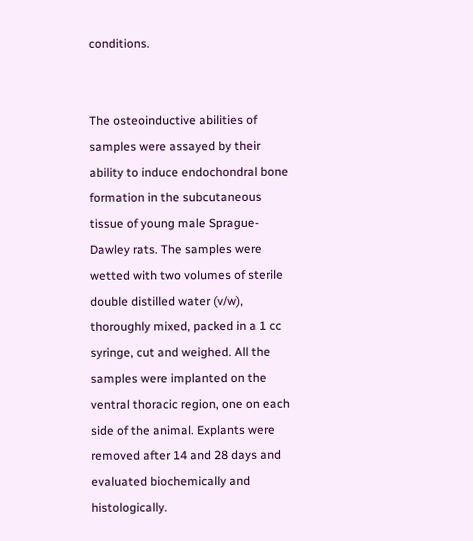conditions.


The osteoinductive abilities of samples were assayed by their ability to induce endochondral bone formation in the subcutaneous tissue of young male Sprague-Dawley rats. The samples were wetted with two volumes of sterile double distilled water (v/w), thoroughly mixed, packed in a 1 cc syringe, cut and weighed. All the samples were implanted on the ventral thoracic region, one on each side of the animal. Explants were removed after 14 and 28 days and evaluated biochemically and histologically.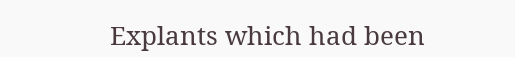Explants which had been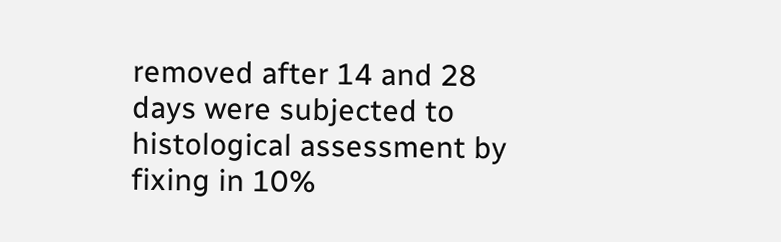removed after 14 and 28 days were subjected to histological assessment by fixing in 10%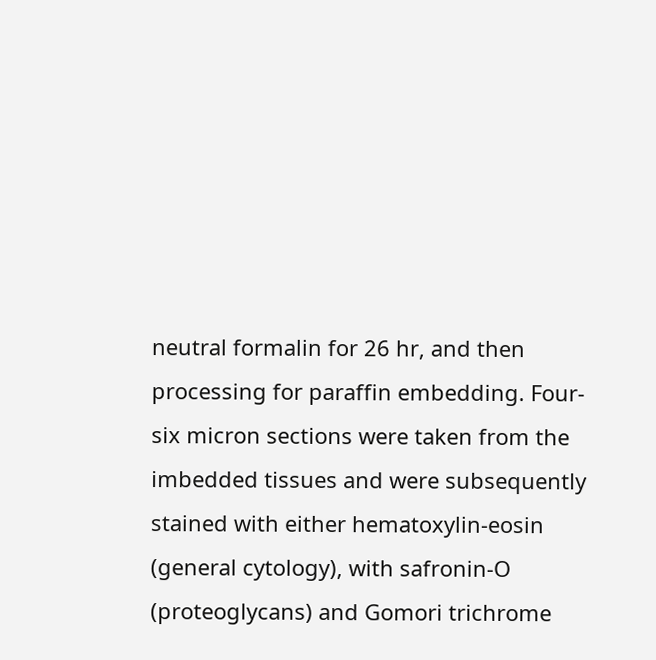neutral formalin for 26 hr, and then processing for paraffin embedding. Four-six micron sections were taken from the imbedded tissues and were subsequently stained with either hematoxylin-eosin (general cytology), with safronin-O (proteoglycans) and Gomori trichrome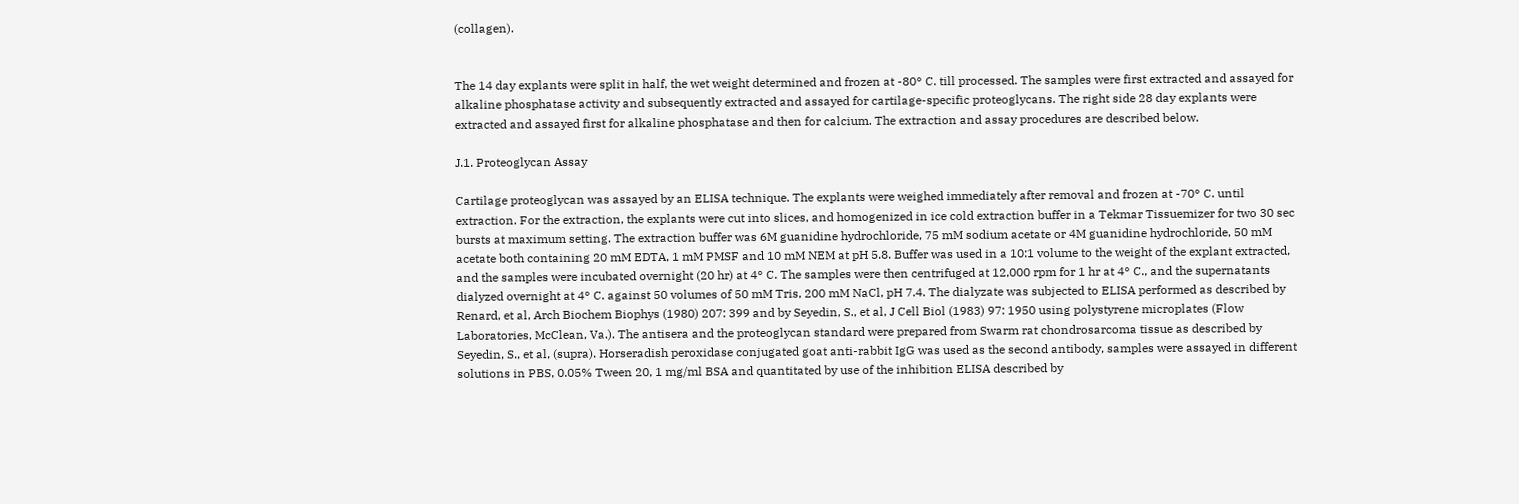(collagen).


The 14 day explants were split in half, the wet weight determined and frozen at -80° C. till processed. The samples were first extracted and assayed for alkaline phosphatase activity and subsequently extracted and assayed for cartilage-specific proteoglycans. The right side 28 day explants were extracted and assayed first for alkaline phosphatase and then for calcium. The extraction and assay procedures are described below.

J.1. Proteoglycan Assay

Cartilage proteoglycan was assayed by an ELISA technique. The explants were weighed immediately after removal and frozen at -70° C. until extraction. For the extraction, the explants were cut into slices, and homogenized in ice cold extraction buffer in a Tekmar Tissuemizer for two 30 sec bursts at maximum setting. The extraction buffer was 6M guanidine hydrochloride, 75 mM sodium acetate or 4M guanidine hydrochloride, 50 mM acetate both containing 20 mM EDTA, 1 mM PMSF and 10 mM NEM at pH 5.8. Buffer was used in a 10:1 volume to the weight of the explant extracted, and the samples were incubated overnight (20 hr) at 4° C. The samples were then centrifuged at 12,000 rpm for 1 hr at 4° C., and the supernatants dialyzed overnight at 4° C. against 50 volumes of 50 mM Tris, 200 mM NaCl, pH 7.4. The dialyzate was subjected to ELISA performed as described by Renard, et al, Arch Biochem Biophys (1980) 207: 399 and by Seyedin, S., et al, J Cell Biol (1983) 97: 1950 using polystyrene microplates (Flow Laboratories, McClean, Va.). The antisera and the proteoglycan standard were prepared from Swarm rat chondrosarcoma tissue as described by Seyedin, S., et al, (supra). Horseradish peroxidase conjugated goat anti-rabbit IgG was used as the second antibody, samples were assayed in different solutions in PBS, 0.05% Tween 20, 1 mg/ml BSA and quantitated by use of the inhibition ELISA described by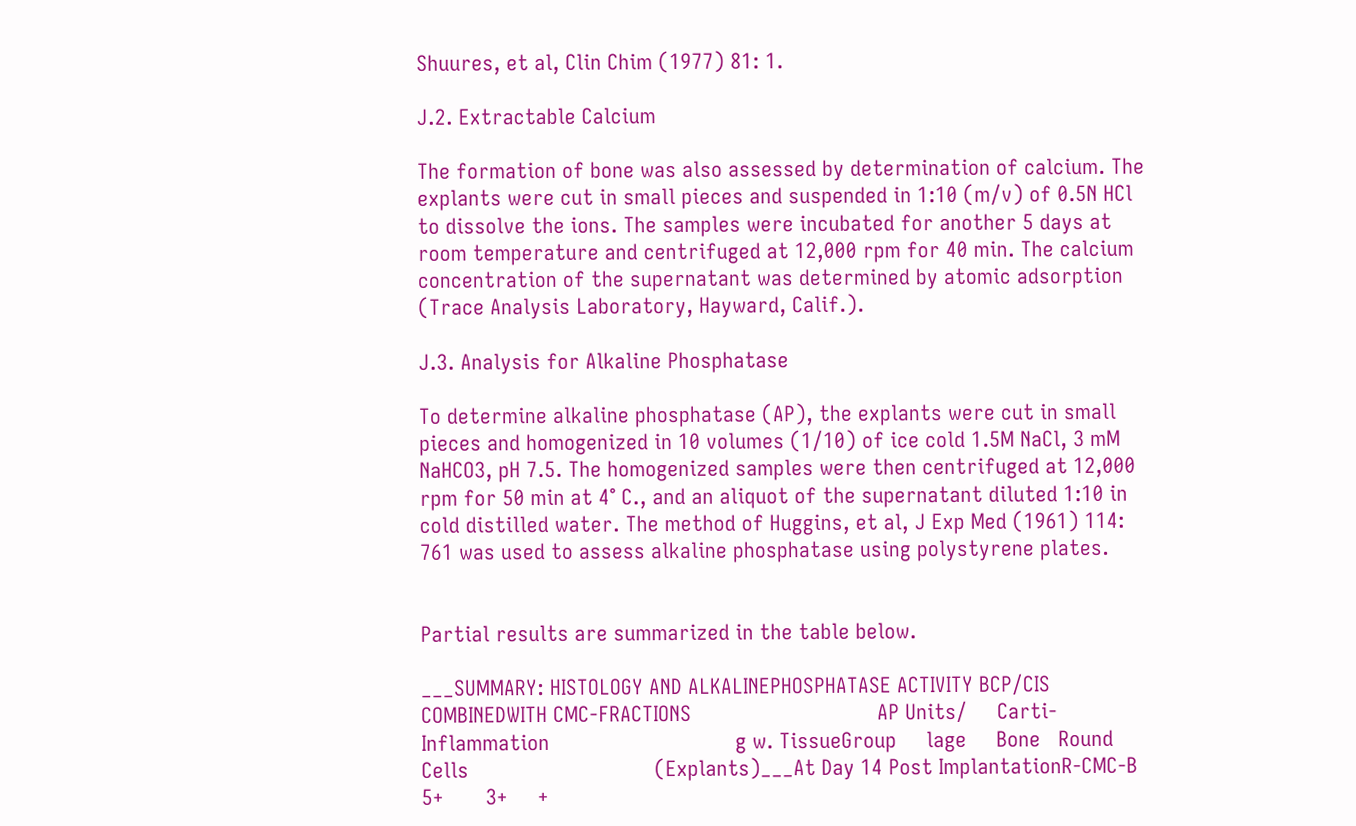Shuures, et al, Clin Chim (1977) 81: 1.

J.2. Extractable Calcium

The formation of bone was also assessed by determination of calcium. The explants were cut in small pieces and suspended in 1:10 (m/v) of 0.5N HCl to dissolve the ions. The samples were incubated for another 5 days at room temperature and centrifuged at 12,000 rpm for 40 min. The calcium concentration of the supernatant was determined by atomic adsorption (Trace Analysis Laboratory, Hayward, Calif.).

J.3. Analysis for Alkaline Phosphatase

To determine alkaline phosphatase (AP), the explants were cut in small pieces and homogenized in 10 volumes (1/10) of ice cold 1.5M NaCl, 3 mM NaHCO3, pH 7.5. The homogenized samples were then centrifuged at 12,000 rpm for 50 min at 4° C., and an aliquot of the supernatant diluted 1:10 in cold distilled water. The method of Huggins, et al, J Exp Med (1961) 114: 761 was used to assess alkaline phosphatase using polystyrene plates.


Partial results are summarized in the table below.

___SUMMARY: HISTOLOGY AND ALKALINEPHOSPHATASE ACTIVITY BCP/CIS COMBINEDWITH CMC-FRACTIONS                               AP Units/     Carti-          Inflammation                               g w. TissueGroup     lage     Bone   Round Cells                               (Explants)___At Day 14 Post ImplantationR-CMC-B   5+       3+     +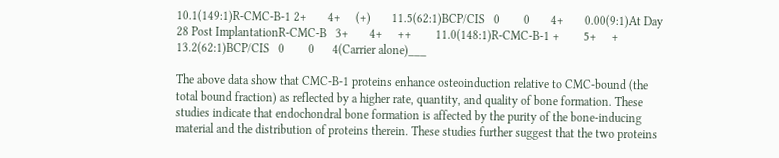10.1(149:1)R-CMC-B-1 2+       4+     (+)       11.5(62:1)BCP/CIS   0        0       4+       0.00(9:1)At Day 28 Post ImplantationR-CMC-B   3+       4+     ++        11.0(148:1)R-CMC-B-1 +        5+     +         13.2(62:1)BCP/CIS   0        0      4(Carrier alone)___

The above data show that CMC-B-1 proteins enhance osteoinduction relative to CMC-bound (the total bound fraction) as reflected by a higher rate, quantity, and quality of bone formation. These studies indicate that endochondral bone formation is affected by the purity of the bone-inducing material and the distribution of proteins therein. These studies further suggest that the two proteins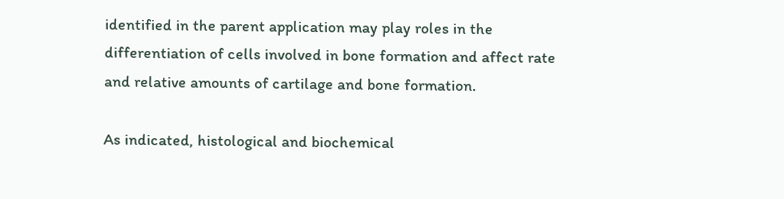identified in the parent application may play roles in the differentiation of cells involved in bone formation and affect rate and relative amounts of cartilage and bone formation.

As indicated, histological and biochemical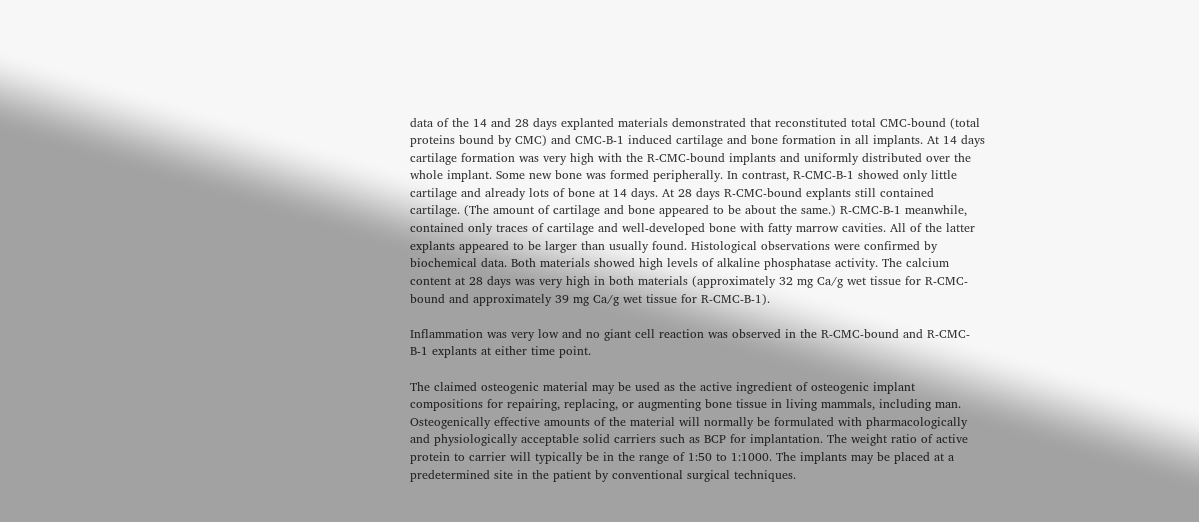data of the 14 and 28 days explanted materials demonstrated that reconstituted total CMC-bound (total proteins bound by CMC) and CMC-B-1 induced cartilage and bone formation in all implants. At 14 days cartilage formation was very high with the R-CMC-bound implants and uniformly distributed over the whole implant. Some new bone was formed peripherally. In contrast, R-CMC-B-1 showed only little cartilage and already lots of bone at 14 days. At 28 days R-CMC-bound explants still contained cartilage. (The amount of cartilage and bone appeared to be about the same.) R-CMC-B-1 meanwhile, contained only traces of cartilage and well-developed bone with fatty marrow cavities. All of the latter explants appeared to be larger than usually found. Histological observations were confirmed by biochemical data. Both materials showed high levels of alkaline phosphatase activity. The calcium content at 28 days was very high in both materials (approximately 32 mg Ca/g wet tissue for R-CMC-bound and approximately 39 mg Ca/g wet tissue for R-CMC-B-1).

Inflammation was very low and no giant cell reaction was observed in the R-CMC-bound and R-CMC-B-1 explants at either time point.

The claimed osteogenic material may be used as the active ingredient of osteogenic implant compositions for repairing, replacing, or augmenting bone tissue in living mammals, including man. Osteogenically effective amounts of the material will normally be formulated with pharmacologically and physiologically acceptable solid carriers such as BCP for implantation. The weight ratio of active protein to carrier will typically be in the range of 1:50 to 1:1000. The implants may be placed at a predetermined site in the patient by conventional surgical techniques.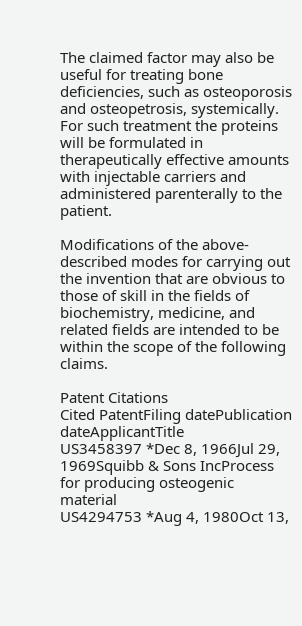The claimed factor may also be useful for treating bone deficiencies, such as osteoporosis and osteopetrosis, systemically. For such treatment the proteins will be formulated in therapeutically effective amounts with injectable carriers and administered parenterally to the patient.

Modifications of the above-described modes for carrying out the invention that are obvious to those of skill in the fields of biochemistry, medicine, and related fields are intended to be within the scope of the following claims.

Patent Citations
Cited PatentFiling datePublication dateApplicantTitle
US3458397 *Dec 8, 1966Jul 29, 1969Squibb & Sons IncProcess for producing osteogenic material
US4294753 *Aug 4, 1980Oct 13,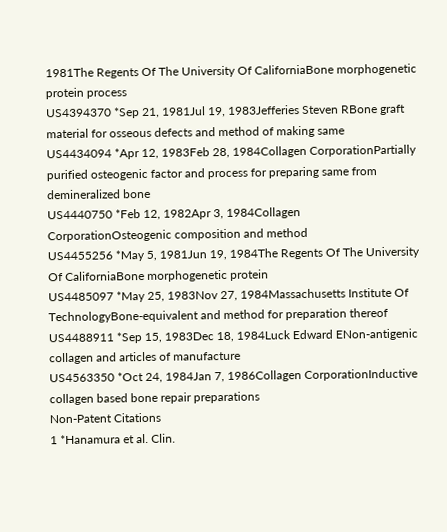1981The Regents Of The University Of CaliforniaBone morphogenetic protein process
US4394370 *Sep 21, 1981Jul 19, 1983Jefferies Steven RBone graft material for osseous defects and method of making same
US4434094 *Apr 12, 1983Feb 28, 1984Collagen CorporationPartially purified osteogenic factor and process for preparing same from demineralized bone
US4440750 *Feb 12, 1982Apr 3, 1984Collagen CorporationOsteogenic composition and method
US4455256 *May 5, 1981Jun 19, 1984The Regents Of The University Of CaliforniaBone morphogenetic protein
US4485097 *May 25, 1983Nov 27, 1984Massachusetts Institute Of TechnologyBone-equivalent and method for preparation thereof
US4488911 *Sep 15, 1983Dec 18, 1984Luck Edward ENon-antigenic collagen and articles of manufacture
US4563350 *Oct 24, 1984Jan 7, 1986Collagen CorporationInductive collagen based bone repair preparations
Non-Patent Citations
1 *Hanamura et al. Clin.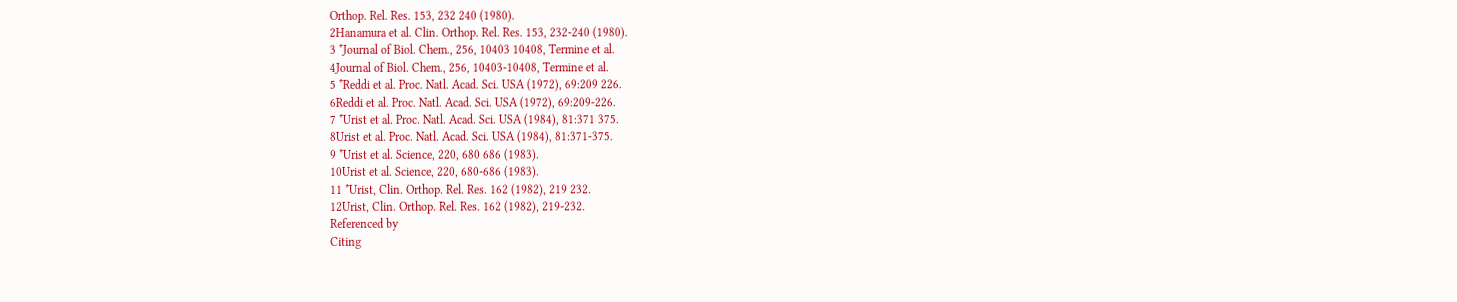Orthop. Rel. Res. 153, 232 240 (1980).
2Hanamura et al. Clin. Orthop. Rel. Res. 153, 232-240 (1980).
3 *Journal of Biol. Chem., 256, 10403 10408, Termine et al.
4Journal of Biol. Chem., 256, 10403-10408, Termine et al.
5 *Reddi et al. Proc. Natl. Acad. Sci. USA (1972), 69:209 226.
6Reddi et al. Proc. Natl. Acad. Sci. USA (1972), 69:209-226.
7 *Urist et al. Proc. Natl. Acad. Sci. USA (1984), 81:371 375.
8Urist et al. Proc. Natl. Acad. Sci. USA (1984), 81:371-375.
9 *Urist et al. Science, 220, 680 686 (1983).
10Urist et al. Science, 220, 680-686 (1983).
11 *Urist, Clin. Orthop. Rel. Res. 162 (1982), 219 232.
12Urist, Clin. Orthop. Rel. Res. 162 (1982), 219-232.
Referenced by
Citing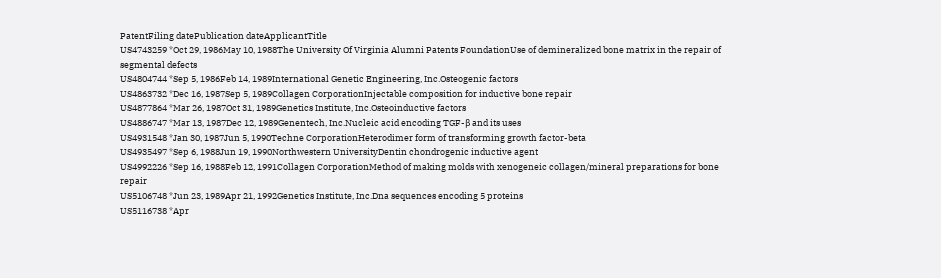PatentFiling datePublication dateApplicantTitle
US4743259 *Oct 29, 1986May 10, 1988The University Of Virginia Alumni Patents FoundationUse of demineralized bone matrix in the repair of segmental defects
US4804744 *Sep 5, 1986Feb 14, 1989International Genetic Engineering, Inc.Osteogenic factors
US4863732 *Dec 16, 1987Sep 5, 1989Collagen CorporationInjectable composition for inductive bone repair
US4877864 *Mar 26, 1987Oct 31, 1989Genetics Institute, Inc.Osteoinductive factors
US4886747 *Mar 13, 1987Dec 12, 1989Genentech, Inc.Nucleic acid encoding TGF-β and its uses
US4931548 *Jan 30, 1987Jun 5, 1990Techne CorporationHeterodimer form of transforming growth factor-beta
US4935497 *Sep 6, 1988Jun 19, 1990Northwestern UniversityDentin chondrogenic inductive agent
US4992226 *Sep 16, 1988Feb 12, 1991Collagen CorporationMethod of making molds with xenogeneic collagen/mineral preparations for bone repair
US5106748 *Jun 23, 1989Apr 21, 1992Genetics Institute, Inc.Dna sequences encoding 5 proteins
US5116738 *Apr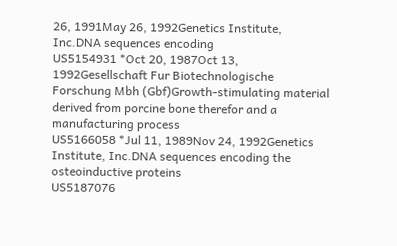26, 1991May 26, 1992Genetics Institute, Inc.DNA sequences encoding
US5154931 *Oct 20, 1987Oct 13, 1992Gesellschaft Fur Biotechnologische Forschung Mbh (Gbf)Growth-stimulating material derived from porcine bone therefor and a manufacturing process
US5166058 *Jul 11, 1989Nov 24, 1992Genetics Institute, Inc.DNA sequences encoding the osteoinductive proteins
US5187076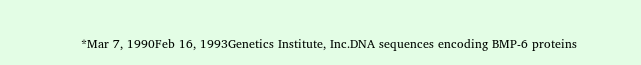*Mar 7, 1990Feb 16, 1993Genetics Institute, Inc.DNA sequences encoding BMP-6 proteins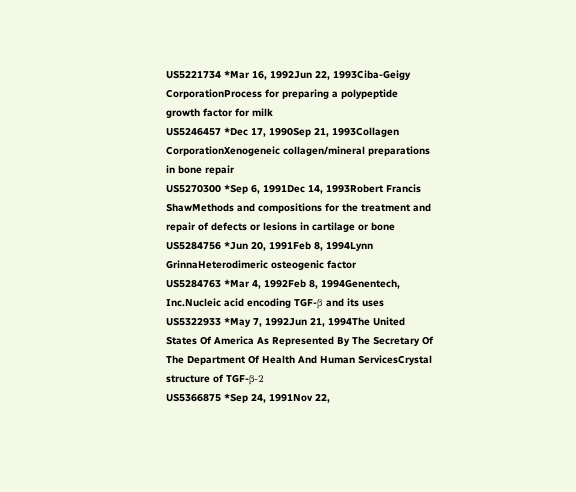US5221734 *Mar 16, 1992Jun 22, 1993Ciba-Geigy CorporationProcess for preparing a polypeptide growth factor for milk
US5246457 *Dec 17, 1990Sep 21, 1993Collagen CorporationXenogeneic collagen/mineral preparations in bone repair
US5270300 *Sep 6, 1991Dec 14, 1993Robert Francis ShawMethods and compositions for the treatment and repair of defects or lesions in cartilage or bone
US5284756 *Jun 20, 1991Feb 8, 1994Lynn GrinnaHeterodimeric osteogenic factor
US5284763 *Mar 4, 1992Feb 8, 1994Genentech, Inc.Nucleic acid encoding TGF-β and its uses
US5322933 *May 7, 1992Jun 21, 1994The United States Of America As Represented By The Secretary Of The Department Of Health And Human ServicesCrystal structure of TGF-β-2
US5366875 *Sep 24, 1991Nov 22,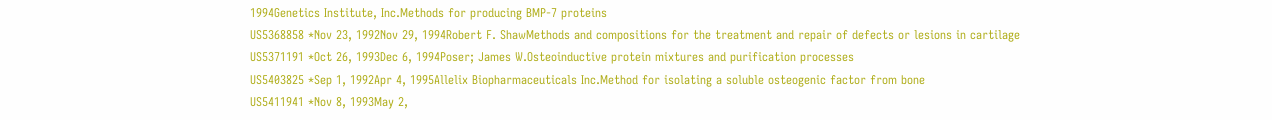1994Genetics Institute, Inc.Methods for producing BMP-7 proteins
US5368858 *Nov 23, 1992Nov 29, 1994Robert F. ShawMethods and compositions for the treatment and repair of defects or lesions in cartilage
US5371191 *Oct 26, 1993Dec 6, 1994Poser; James W.Osteoinductive protein mixtures and purification processes
US5403825 *Sep 1, 1992Apr 4, 1995Allelix Biopharmaceuticals Inc.Method for isolating a soluble osteogenic factor from bone
US5411941 *Nov 8, 1993May 2,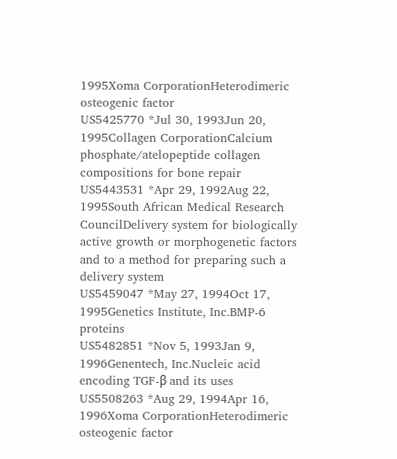1995Xoma CorporationHeterodimeric osteogenic factor
US5425770 *Jul 30, 1993Jun 20, 1995Collagen CorporationCalcium phosphate/atelopeptide collagen compositions for bone repair
US5443531 *Apr 29, 1992Aug 22, 1995South African Medical Research CouncilDelivery system for biologically active growth or morphogenetic factors and to a method for preparing such a delivery system
US5459047 *May 27, 1994Oct 17, 1995Genetics Institute, Inc.BMP-6 proteins
US5482851 *Nov 5, 1993Jan 9, 1996Genentech, Inc.Nucleic acid encoding TGF-β and its uses
US5508263 *Aug 29, 1994Apr 16, 1996Xoma CorporationHeterodimeric osteogenic factor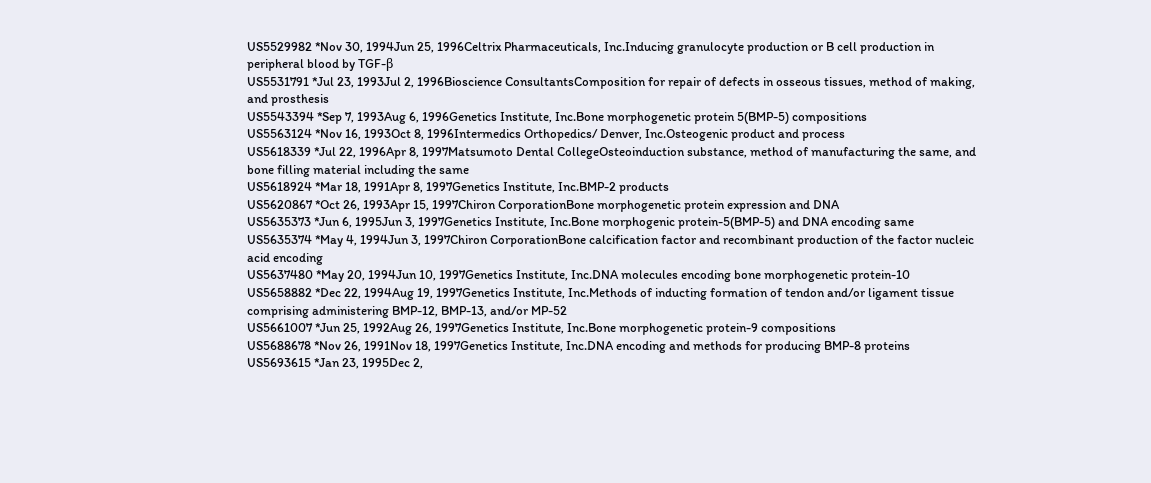US5529982 *Nov 30, 1994Jun 25, 1996Celtrix Pharmaceuticals, Inc.Inducing granulocyte production or B cell production in peripheral blood by TGF-β
US5531791 *Jul 23, 1993Jul 2, 1996Bioscience ConsultantsComposition for repair of defects in osseous tissues, method of making, and prosthesis
US5543394 *Sep 7, 1993Aug 6, 1996Genetics Institute, Inc.Bone morphogenetic protein 5(BMP-5) compositions
US5563124 *Nov 16, 1993Oct 8, 1996Intermedics Orthopedics/ Denver, Inc.Osteogenic product and process
US5618339 *Jul 22, 1996Apr 8, 1997Matsumoto Dental CollegeOsteoinduction substance, method of manufacturing the same, and bone filling material including the same
US5618924 *Mar 18, 1991Apr 8, 1997Genetics Institute, Inc.BMP-2 products
US5620867 *Oct 26, 1993Apr 15, 1997Chiron CorporationBone morphogenetic protein expression and DNA
US5635373 *Jun 6, 1995Jun 3, 1997Genetics Institute, Inc.Bone morphogenic protein-5(BMP-5) and DNA encoding same
US5635374 *May 4, 1994Jun 3, 1997Chiron CorporationBone calcification factor and recombinant production of the factor nucleic acid encoding
US5637480 *May 20, 1994Jun 10, 1997Genetics Institute, Inc.DNA molecules encoding bone morphogenetic protein-10
US5658882 *Dec 22, 1994Aug 19, 1997Genetics Institute, Inc.Methods of inducting formation of tendon and/or ligament tissue comprising administering BMP-12, BMP-13, and/or MP-52
US5661007 *Jun 25, 1992Aug 26, 1997Genetics Institute, Inc.Bone morphogenetic protein-9 compositions
US5688678 *Nov 26, 1991Nov 18, 1997Genetics Institute, Inc.DNA encoding and methods for producing BMP-8 proteins
US5693615 *Jan 23, 1995Dec 2,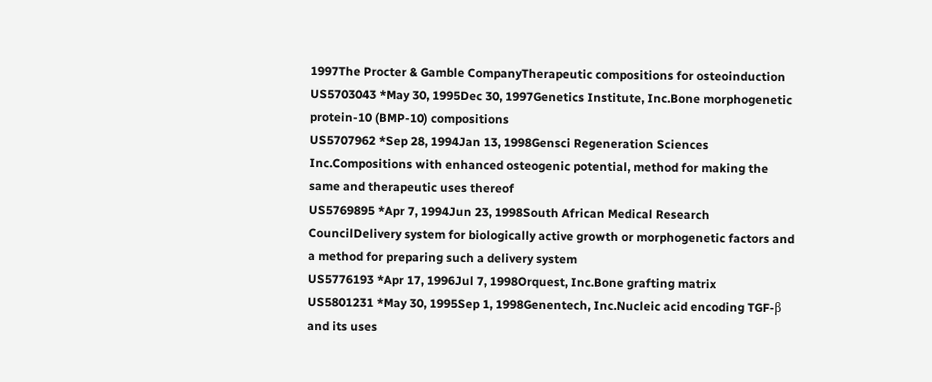1997The Procter & Gamble CompanyTherapeutic compositions for osteoinduction
US5703043 *May 30, 1995Dec 30, 1997Genetics Institute, Inc.Bone morphogenetic protein-10 (BMP-10) compositions
US5707962 *Sep 28, 1994Jan 13, 1998Gensci Regeneration Sciences Inc.Compositions with enhanced osteogenic potential, method for making the same and therapeutic uses thereof
US5769895 *Apr 7, 1994Jun 23, 1998South African Medical Research CouncilDelivery system for biologically active growth or morphogenetic factors and a method for preparing such a delivery system
US5776193 *Apr 17, 1996Jul 7, 1998Orquest, Inc.Bone grafting matrix
US5801231 *May 30, 1995Sep 1, 1998Genentech, Inc.Nucleic acid encoding TGF-β and its uses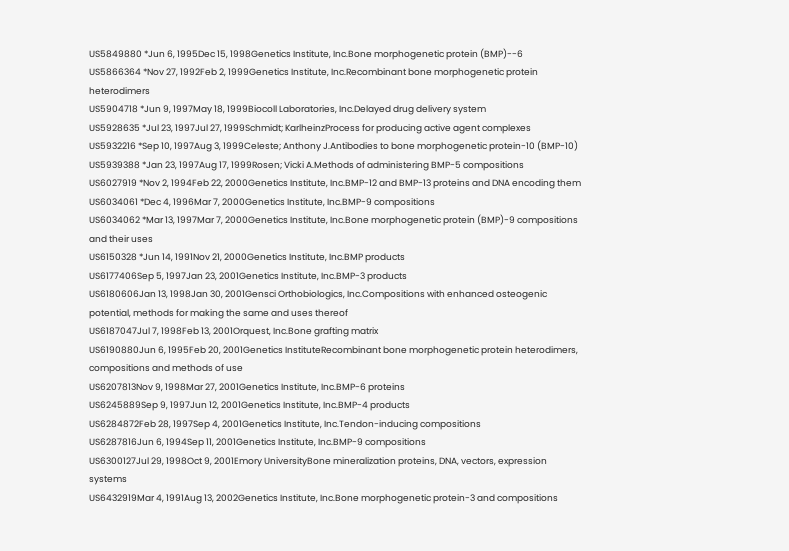US5849880 *Jun 6, 1995Dec 15, 1998Genetics Institute, Inc.Bone morphogenetic protein (BMP)--6
US5866364 *Nov 27, 1992Feb 2, 1999Genetics Institute, Inc.Recombinant bone morphogenetic protein heterodimers
US5904718 *Jun 9, 1997May 18, 1999Biocoll Laboratories, Inc.Delayed drug delivery system
US5928635 *Jul 23, 1997Jul 27, 1999Schmidt; KarlheinzProcess for producing active agent complexes
US5932216 *Sep 10, 1997Aug 3, 1999Celeste; Anthony J.Antibodies to bone morphogenetic protein-10 (BMP-10)
US5939388 *Jan 23, 1997Aug 17, 1999Rosen; Vicki A.Methods of administering BMP-5 compositions
US6027919 *Nov 2, 1994Feb 22, 2000Genetics Institute, Inc.BMP-12 and BMP-13 proteins and DNA encoding them
US6034061 *Dec 4, 1996Mar 7, 2000Genetics Institute, Inc.BMP-9 compositions
US6034062 *Mar 13, 1997Mar 7, 2000Genetics Institute, Inc.Bone morphogenetic protein (BMP)-9 compositions and their uses
US6150328 *Jun 14, 1991Nov 21, 2000Genetics Institute, Inc.BMP products
US6177406Sep 5, 1997Jan 23, 2001Genetics Institute, Inc.BMP-3 products
US6180606Jan 13, 1998Jan 30, 2001Gensci Orthobiologics, Inc.Compositions with enhanced osteogenic potential, methods for making the same and uses thereof
US6187047Jul 7, 1998Feb 13, 2001Orquest, Inc.Bone grafting matrix
US6190880Jun 6, 1995Feb 20, 2001Genetics InstituteRecombinant bone morphogenetic protein heterodimers, compositions and methods of use
US6207813Nov 9, 1998Mar 27, 2001Genetics Institute, Inc.BMP-6 proteins
US6245889Sep 9, 1997Jun 12, 2001Genetics Institute, Inc.BMP-4 products
US6284872Feb 28, 1997Sep 4, 2001Genetics Institute, Inc.Tendon-inducing compositions
US6287816Jun 6, 1994Sep 11, 2001Genetics Institute, Inc.BMP-9 compositions
US6300127Jul 29, 1998Oct 9, 2001Emory UniversityBone mineralization proteins, DNA, vectors, expression systems
US6432919Mar 4, 1991Aug 13, 2002Genetics Institute, Inc.Bone morphogenetic protein-3 and compositions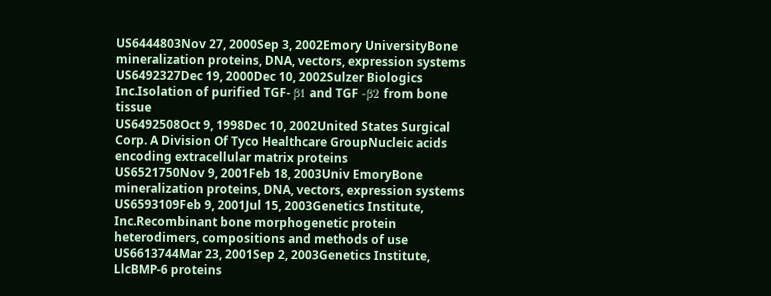US6444803Nov 27, 2000Sep 3, 2002Emory UniversityBone mineralization proteins, DNA, vectors, expression systems
US6492327Dec 19, 2000Dec 10, 2002Sulzer Biologics Inc.Isolation of purified TGF- β1 and TGF -β2 from bone tissue
US6492508Oct 9, 1998Dec 10, 2002United States Surgical Corp. A Division Of Tyco Healthcare GroupNucleic acids encoding extracellular matrix proteins
US6521750Nov 9, 2001Feb 18, 2003Univ EmoryBone mineralization proteins, DNA, vectors, expression systems
US6593109Feb 9, 2001Jul 15, 2003Genetics Institute, Inc.Recombinant bone morphogenetic protein heterodimers, compositions and methods of use
US6613744Mar 23, 2001Sep 2, 2003Genetics Institute, LlcBMP-6 proteins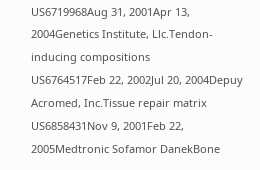US6719968Aug 31, 2001Apr 13, 2004Genetics Institute, Llc.Tendon-inducing compositions
US6764517Feb 22, 2002Jul 20, 2004Depuy Acromed, Inc.Tissue repair matrix
US6858431Nov 9, 2001Feb 22, 2005Medtronic Sofamor DanekBone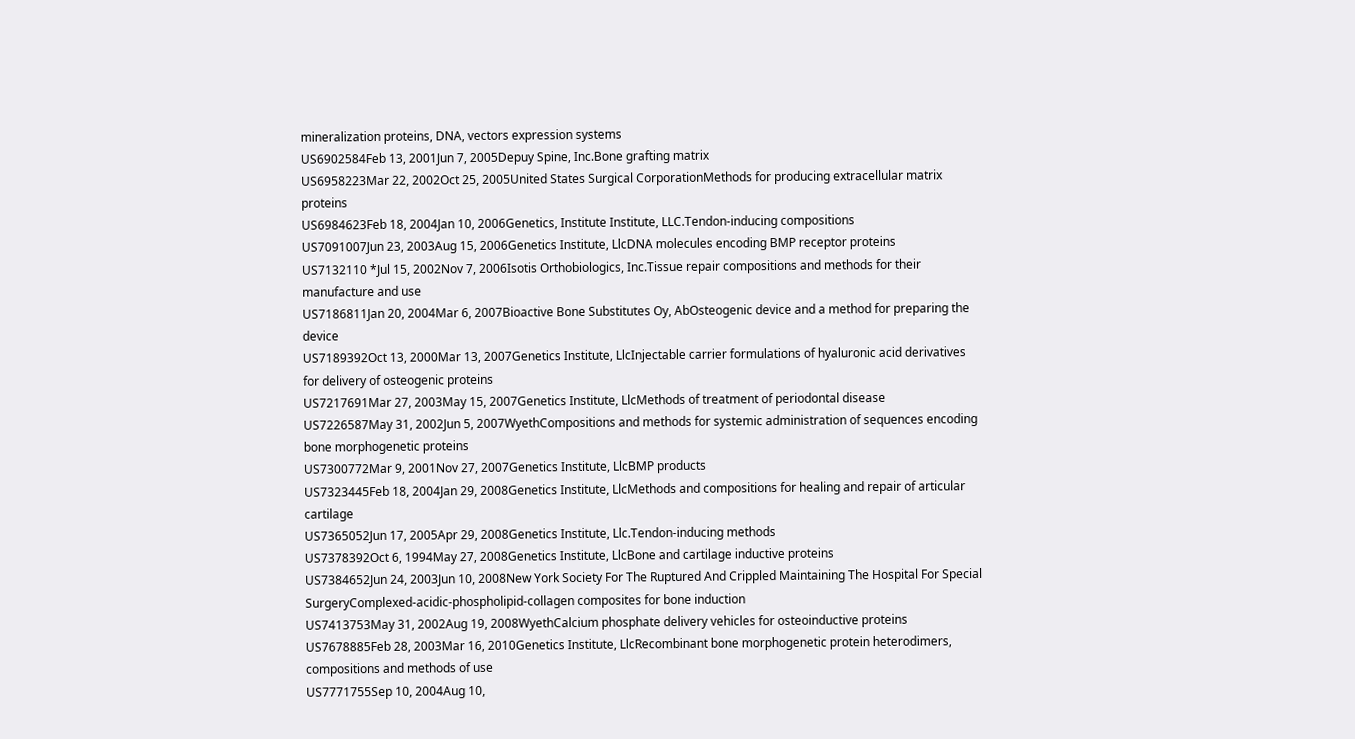mineralization proteins, DNA, vectors expression systems
US6902584Feb 13, 2001Jun 7, 2005Depuy Spine, Inc.Bone grafting matrix
US6958223Mar 22, 2002Oct 25, 2005United States Surgical CorporationMethods for producing extracellular matrix proteins
US6984623Feb 18, 2004Jan 10, 2006Genetics, Institute Institute, LLC.Tendon-inducing compositions
US7091007Jun 23, 2003Aug 15, 2006Genetics Institute, LlcDNA molecules encoding BMP receptor proteins
US7132110 *Jul 15, 2002Nov 7, 2006Isotis Orthobiologics, Inc.Tissue repair compositions and methods for their manufacture and use
US7186811Jan 20, 2004Mar 6, 2007Bioactive Bone Substitutes Oy, AbOsteogenic device and a method for preparing the device
US7189392Oct 13, 2000Mar 13, 2007Genetics Institute, LlcInjectable carrier formulations of hyaluronic acid derivatives for delivery of osteogenic proteins
US7217691Mar 27, 2003May 15, 2007Genetics Institute, LlcMethods of treatment of periodontal disease
US7226587May 31, 2002Jun 5, 2007WyethCompositions and methods for systemic administration of sequences encoding bone morphogenetic proteins
US7300772Mar 9, 2001Nov 27, 2007Genetics Institute, LlcBMP products
US7323445Feb 18, 2004Jan 29, 2008Genetics Institute, LlcMethods and compositions for healing and repair of articular cartilage
US7365052Jun 17, 2005Apr 29, 2008Genetics Institute, Llc.Tendon-inducing methods
US7378392Oct 6, 1994May 27, 2008Genetics Institute, LlcBone and cartilage inductive proteins
US7384652Jun 24, 2003Jun 10, 2008New York Society For The Ruptured And Crippled Maintaining The Hospital For Special SurgeryComplexed-acidic-phospholipid-collagen composites for bone induction
US7413753May 31, 2002Aug 19, 2008WyethCalcium phosphate delivery vehicles for osteoinductive proteins
US7678885Feb 28, 2003Mar 16, 2010Genetics Institute, LlcRecombinant bone morphogenetic protein heterodimers, compositions and methods of use
US7771755Sep 10, 2004Aug 10,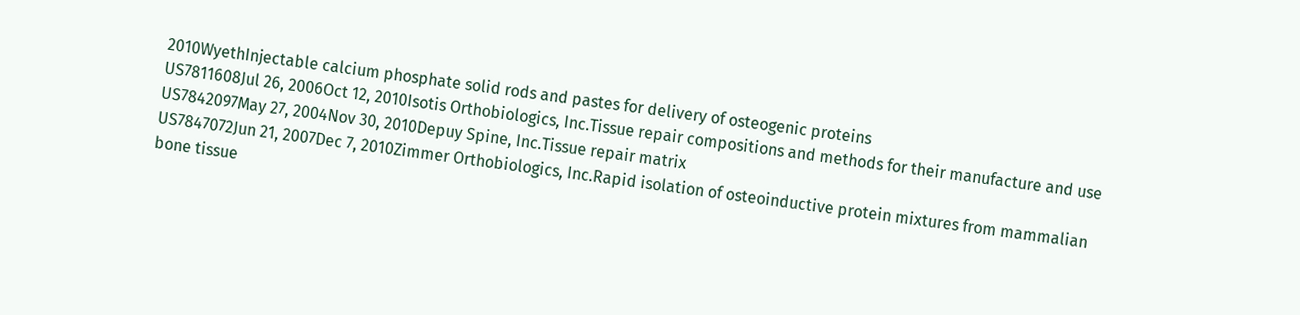2010WyethInjectable calcium phosphate solid rods and pastes for delivery of osteogenic proteins
US7811608Jul 26, 2006Oct 12, 2010Isotis Orthobiologics, Inc.Tissue repair compositions and methods for their manufacture and use
US7842097May 27, 2004Nov 30, 2010Depuy Spine, Inc.Tissue repair matrix
US7847072Jun 21, 2007Dec 7, 2010Zimmer Orthobiologics, Inc.Rapid isolation of osteoinductive protein mixtures from mammalian bone tissue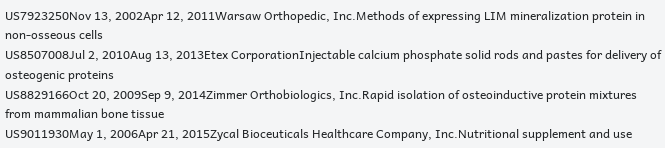US7923250Nov 13, 2002Apr 12, 2011Warsaw Orthopedic, Inc.Methods of expressing LIM mineralization protein in non-osseous cells
US8507008Jul 2, 2010Aug 13, 2013Etex CorporationInjectable calcium phosphate solid rods and pastes for delivery of osteogenic proteins
US8829166Oct 20, 2009Sep 9, 2014Zimmer Orthobiologics, Inc.Rapid isolation of osteoinductive protein mixtures from mammalian bone tissue
US9011930May 1, 2006Apr 21, 2015Zycal Bioceuticals Healthcare Company, Inc.Nutritional supplement and use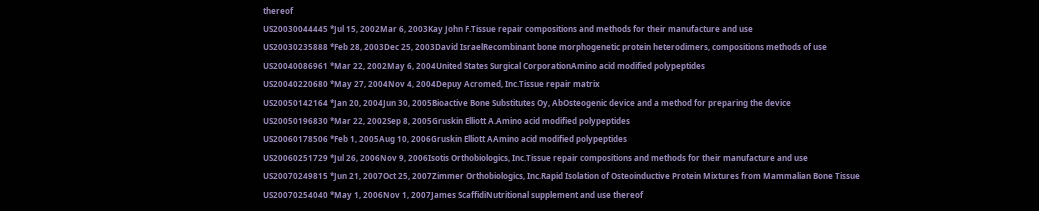thereof
US20030044445 *Jul 15, 2002Mar 6, 2003Kay John F.Tissue repair compositions and methods for their manufacture and use
US20030235888 *Feb 28, 2003Dec 25, 2003David IsraelRecombinant bone morphogenetic protein heterodimers, compositions methods of use
US20040086961 *Mar 22, 2002May 6, 2004United States Surgical CorporationAmino acid modified polypeptides
US20040220680 *May 27, 2004Nov 4, 2004Depuy Acromed, Inc.Tissue repair matrix
US20050142164 *Jan 20, 2004Jun 30, 2005Bioactive Bone Substitutes Oy, AbOsteogenic device and a method for preparing the device
US20050196830 *Mar 22, 2002Sep 8, 2005Gruskin Elliott A.Amino acid modified polypeptides
US20060178506 *Feb 1, 2005Aug 10, 2006Gruskin Elliott AAmino acid modified polypeptides
US20060251729 *Jul 26, 2006Nov 9, 2006Isotis Orthobiologics, Inc.Tissue repair compositions and methods for their manufacture and use
US20070249815 *Jun 21, 2007Oct 25, 2007Zimmer Orthobiologics, Inc.Rapid Isolation of Osteoinductive Protein Mixtures from Mammalian Bone Tissue
US20070254040 *May 1, 2006Nov 1, 2007James ScaffidiNutritional supplement and use thereof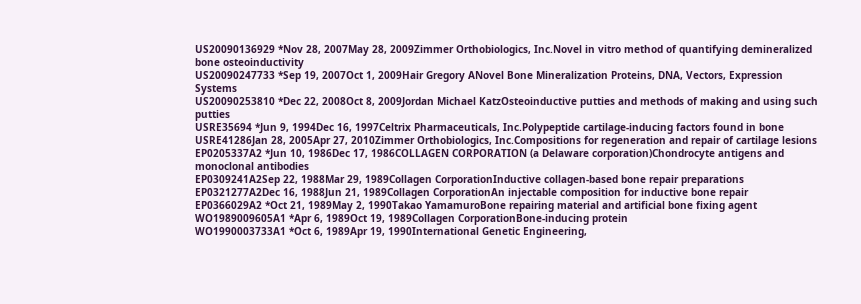US20090136929 *Nov 28, 2007May 28, 2009Zimmer Orthobiologics, Inc.Novel in vitro method of quantifying demineralized bone osteoinductivity
US20090247733 *Sep 19, 2007Oct 1, 2009Hair Gregory ANovel Bone Mineralization Proteins, DNA, Vectors, Expression Systems
US20090253810 *Dec 22, 2008Oct 8, 2009Jordan Michael KatzOsteoinductive putties and methods of making and using such putties
USRE35694 *Jun 9, 1994Dec 16, 1997Celtrix Pharmaceuticals, Inc.Polypeptide cartilage-inducing factors found in bone
USRE41286Jan 28, 2005Apr 27, 2010Zimmer Orthobiologics, Inc.Compositions for regeneration and repair of cartilage lesions
EP0205337A2 *Jun 10, 1986Dec 17, 1986COLLAGEN CORPORATION (a Delaware corporation)Chondrocyte antigens and monoclonal antibodies
EP0309241A2Sep 22, 1988Mar 29, 1989Collagen CorporationInductive collagen-based bone repair preparations
EP0321277A2Dec 16, 1988Jun 21, 1989Collagen CorporationAn injectable composition for inductive bone repair
EP0366029A2 *Oct 21, 1989May 2, 1990Takao YamamuroBone repairing material and artificial bone fixing agent
WO1989009605A1 *Apr 6, 1989Oct 19, 1989Collagen CorporationBone-inducing protein
WO1990003733A1 *Oct 6, 1989Apr 19, 1990International Genetic Engineering,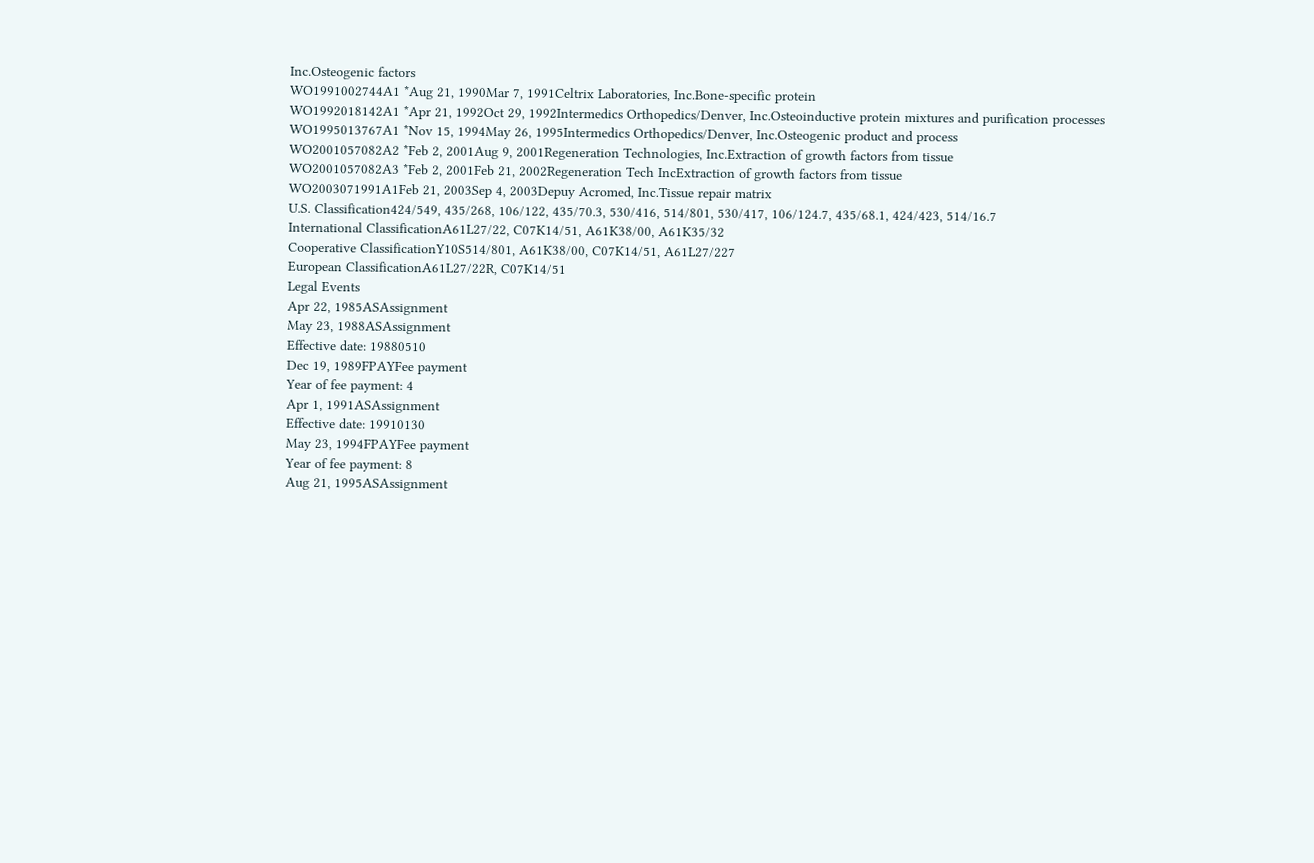Inc.Osteogenic factors
WO1991002744A1 *Aug 21, 1990Mar 7, 1991Celtrix Laboratories, Inc.Bone-specific protein
WO1992018142A1 *Apr 21, 1992Oct 29, 1992Intermedics Orthopedics/Denver, Inc.Osteoinductive protein mixtures and purification processes
WO1995013767A1 *Nov 15, 1994May 26, 1995Intermedics Orthopedics/Denver, Inc.Osteogenic product and process
WO2001057082A2 *Feb 2, 2001Aug 9, 2001Regeneration Technologies, Inc.Extraction of growth factors from tissue
WO2001057082A3 *Feb 2, 2001Feb 21, 2002Regeneration Tech IncExtraction of growth factors from tissue
WO2003071991A1Feb 21, 2003Sep 4, 2003Depuy Acromed, Inc.Tissue repair matrix
U.S. Classification424/549, 435/268, 106/122, 435/70.3, 530/416, 514/801, 530/417, 106/124.7, 435/68.1, 424/423, 514/16.7
International ClassificationA61L27/22, C07K14/51, A61K38/00, A61K35/32
Cooperative ClassificationY10S514/801, A61K38/00, C07K14/51, A61L27/227
European ClassificationA61L27/22R, C07K14/51
Legal Events
Apr 22, 1985ASAssignment
May 23, 1988ASAssignment
Effective date: 19880510
Dec 19, 1989FPAYFee payment
Year of fee payment: 4
Apr 1, 1991ASAssignment
Effective date: 19910130
May 23, 1994FPAYFee payment
Year of fee payment: 8
Aug 21, 1995ASAssignment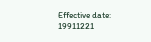Effective date: 19911221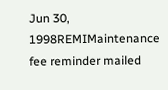Jun 30, 1998REMIMaintenance fee reminder mailed